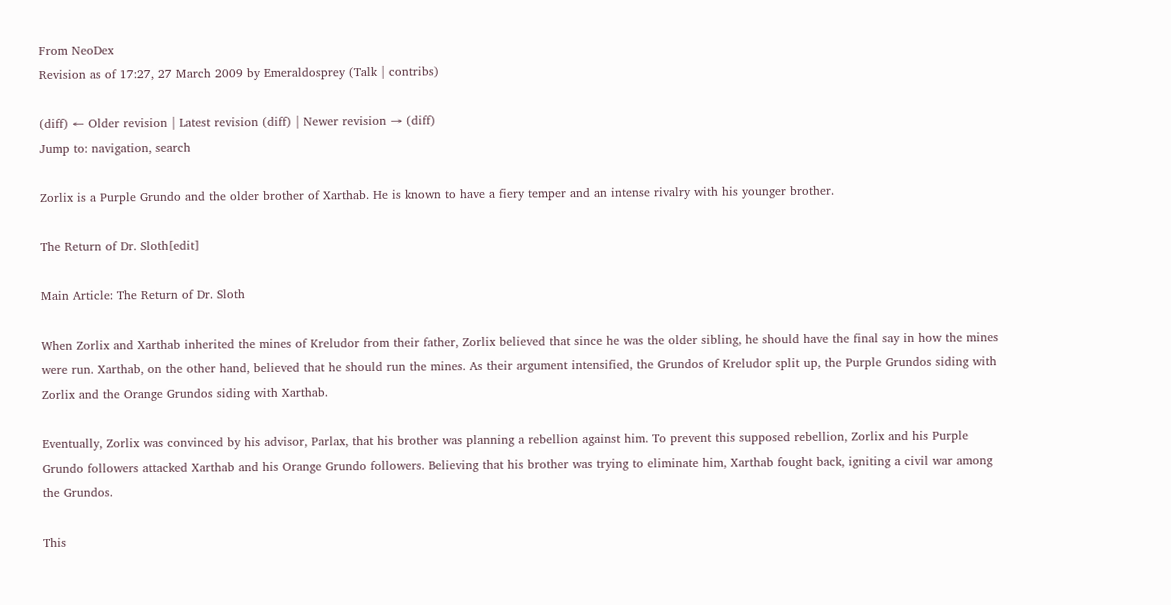From NeoDex
Revision as of 17:27, 27 March 2009 by Emeraldosprey (Talk | contribs)

(diff) ← Older revision | Latest revision (diff) | Newer revision → (diff)
Jump to: navigation, search

Zorlix is a Purple Grundo and the older brother of Xarthab. He is known to have a fiery temper and an intense rivalry with his younger brother.

The Return of Dr. Sloth[edit]

Main Article: The Return of Dr. Sloth

When Zorlix and Xarthab inherited the mines of Kreludor from their father, Zorlix believed that since he was the older sibling, he should have the final say in how the mines were run. Xarthab, on the other hand, believed that he should run the mines. As their argument intensified, the Grundos of Kreludor split up, the Purple Grundos siding with Zorlix and the Orange Grundos siding with Xarthab.

Eventually, Zorlix was convinced by his advisor, Parlax, that his brother was planning a rebellion against him. To prevent this supposed rebellion, Zorlix and his Purple Grundo followers attacked Xarthab and his Orange Grundo followers. Believing that his brother was trying to eliminate him, Xarthab fought back, igniting a civil war among the Grundos.

This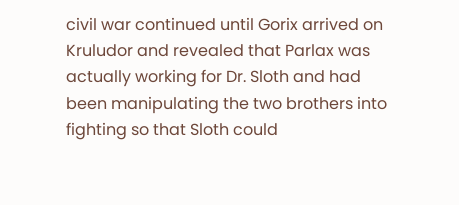civil war continued until Gorix arrived on Kruludor and revealed that Parlax was actually working for Dr. Sloth and had been manipulating the two brothers into fighting so that Sloth could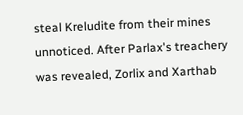steal Kreludite from their mines unnoticed. After Parlax's treachery was revealed, Zorlix and Xarthab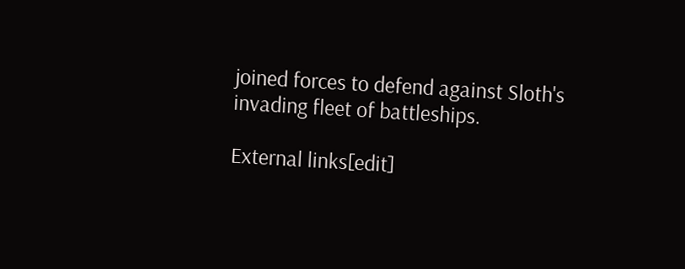joined forces to defend against Sloth's invading fleet of battleships.

External links[edit]